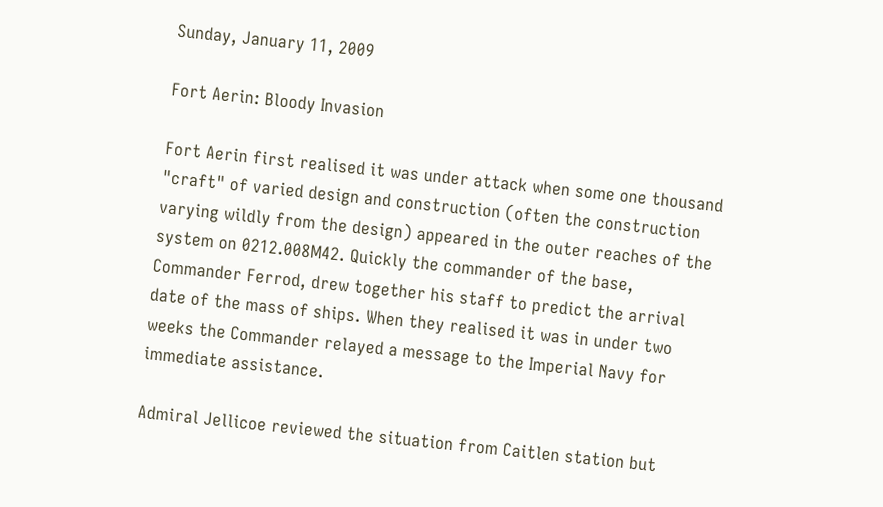Sunday, January 11, 2009

Fort Aerin: Bloody Invasion

Fort Aerin first realised it was under attack when some one thousand "craft" of varied design and construction (often the construction varying wildly from the design) appeared in the outer reaches of the system on 0212.008M42. Quickly the commander of the base, Commander Ferrod, drew together his staff to predict the arrival date of the mass of ships. When they realised it was in under two weeks the Commander relayed a message to the Imperial Navy for immediate assistance.

Admiral Jellicoe reviewed the situation from Caitlen station but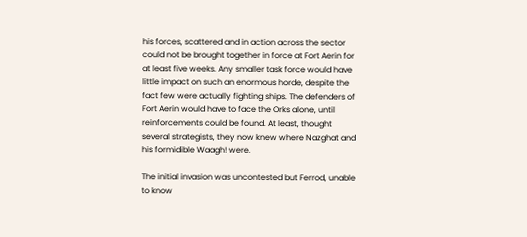his forces, scattered and in action across the sector could not be brought together in force at Fort Aerin for at least five weeks. Any smaller task force would have little impact on such an enormous horde, despite the fact few were actually fighting ships. The defenders of Fort Aerin would have to face the Orks alone, until reinforcements could be found. At least, thought several strategists, they now knew where Nazghat and his formidible Waagh! were.

The initial invasion was uncontested but Ferrod, unable to know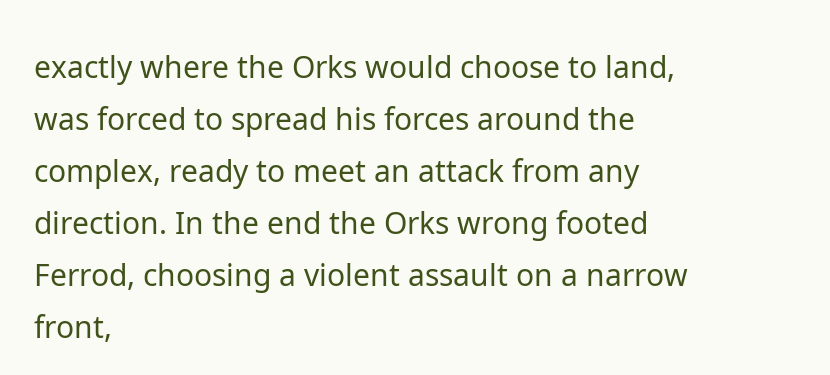exactly where the Orks would choose to land, was forced to spread his forces around the complex, ready to meet an attack from any direction. In the end the Orks wrong footed Ferrod, choosing a violent assault on a narrow front,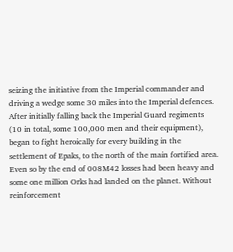seizing the initiative from the Imperial commander and driving a wedge some 30 miles into the Imperial defences. After initially falling back the Imperial Guard regiments (10 in total, some 100,000 men and their equipment), began to fight heroically for every building in the settlement of Epaks, to the north of the main fortified area. Even so by the end of 008M42 losses had been heavy and some one million Orks had landed on the planet. Without reinforcement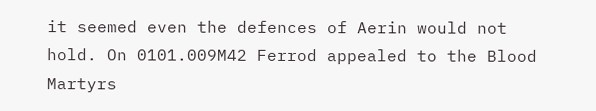it seemed even the defences of Aerin would not hold. On 0101.009M42 Ferrod appealed to the Blood Martyrs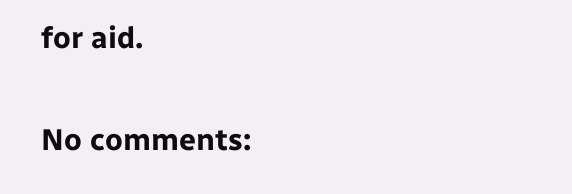for aid.

No comments: